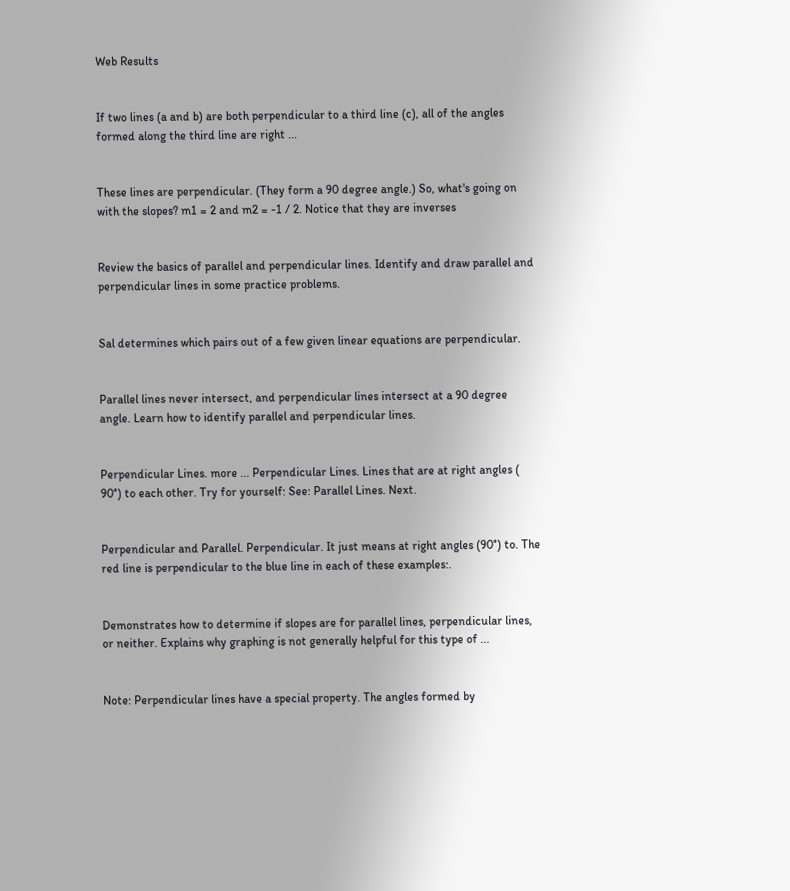Web Results


If two lines (a and b) are both perpendicular to a third line (c), all of the angles formed along the third line are right ...


These lines are perpendicular. (They form a 90 degree angle.) So, what's going on with the slopes? m1 = 2 and m2 = -1 / 2. Notice that they are inverses


Review the basics of parallel and perpendicular lines. Identify and draw parallel and perpendicular lines in some practice problems.


Sal determines which pairs out of a few given linear equations are perpendicular.


Parallel lines never intersect, and perpendicular lines intersect at a 90 degree angle. Learn how to identify parallel and perpendicular lines.


Perpendicular Lines. more ... Perpendicular Lines. Lines that are at right angles ( 90°) to each other. Try for yourself: See: Parallel Lines. Next.


Perpendicular and Parallel. Perpendicular. It just means at right angles (90°) to. The red line is perpendicular to the blue line in each of these examples:.


Demonstrates how to determine if slopes are for parallel lines, perpendicular lines, or neither. Explains why graphing is not generally helpful for this type of ...


Note: Perpendicular lines have a special property. The angles formed by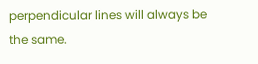perpendicular lines will always be the same.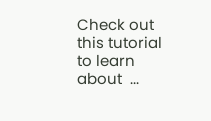Check out this tutorial to learn about  ...